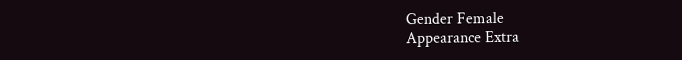Gender Female
Appearance Extra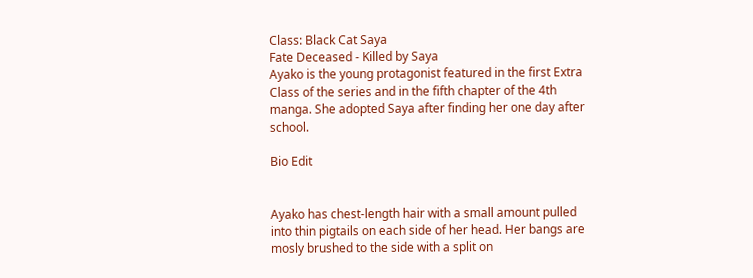Class: Black Cat Saya
Fate Deceased - Killed by Saya
Ayako is the young protagonist featured in the first Extra Class of the series and in the fifth chapter of the 4th manga. She adopted Saya after finding her one day after school.

Bio Edit


Ayako has chest-length hair with a small amount pulled into thin pigtails on each side of her head. Her bangs are mosly brushed to the side with a split on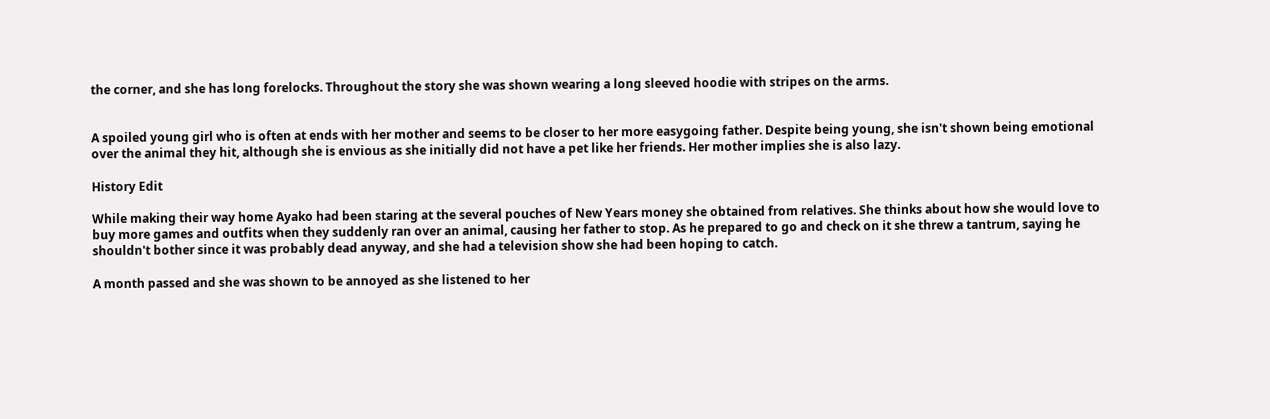the corner, and she has long forelocks. Throughout the story she was shown wearing a long sleeved hoodie with stripes on the arms.


A spoiled young girl who is often at ends with her mother and seems to be closer to her more easygoing father. Despite being young, she isn't shown being emotional over the animal they hit, although she is envious as she initially did not have a pet like her friends. Her mother implies she is also lazy.

History Edit

While making their way home Ayako had been staring at the several pouches of New Years money she obtained from relatives. She thinks about how she would love to buy more games and outfits when they suddenly ran over an animal, causing her father to stop. As he prepared to go and check on it she threw a tantrum, saying he shouldn't bother since it was probably dead anyway, and she had a television show she had been hoping to catch.

A month passed and she was shown to be annoyed as she listened to her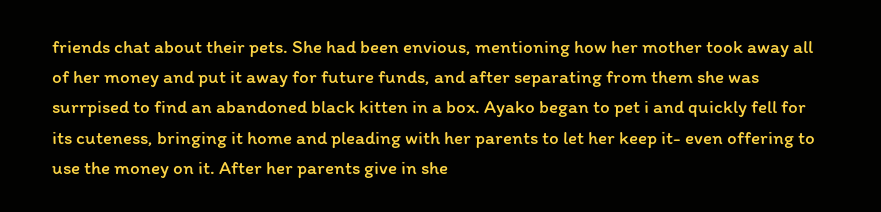friends chat about their pets. She had been envious, mentioning how her mother took away all of her money and put it away for future funds, and after separating from them she was surrpised to find an abandoned black kitten in a box. Ayako began to pet i and quickly fell for its cuteness, bringing it home and pleading with her parents to let her keep it- even offering to use the money on it. After her parents give in she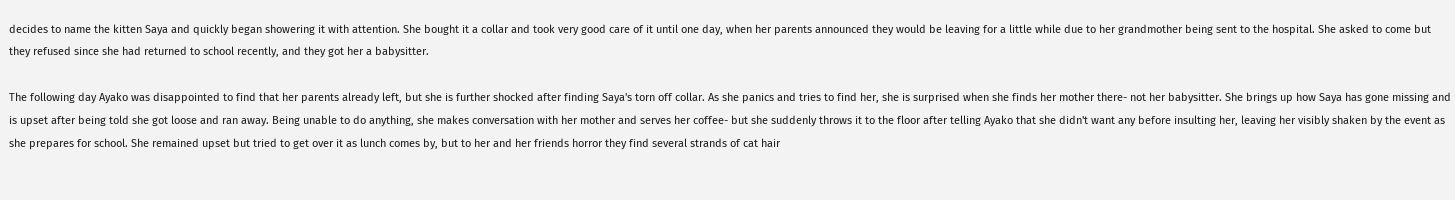decides to name the kitten Saya and quickly began showering it with attention. She bought it a collar and took very good care of it until one day, when her parents announced they would be leaving for a little while due to her grandmother being sent to the hospital. She asked to come but they refused since she had returned to school recently, and they got her a babysitter.

The following day Ayako was disappointed to find that her parents already left, but she is further shocked after finding Saya's torn off collar. As she panics and tries to find her, she is surprised when she finds her mother there- not her babysitter. She brings up how Saya has gone missing and is upset after being told she got loose and ran away. Being unable to do anything, she makes conversation with her mother and serves her coffee- but she suddenly throws it to the floor after telling Ayako that she didn't want any before insulting her, leaving her visibly shaken by the event as she prepares for school. She remained upset but tried to get over it as lunch comes by, but to her and her friends horror they find several strands of cat hair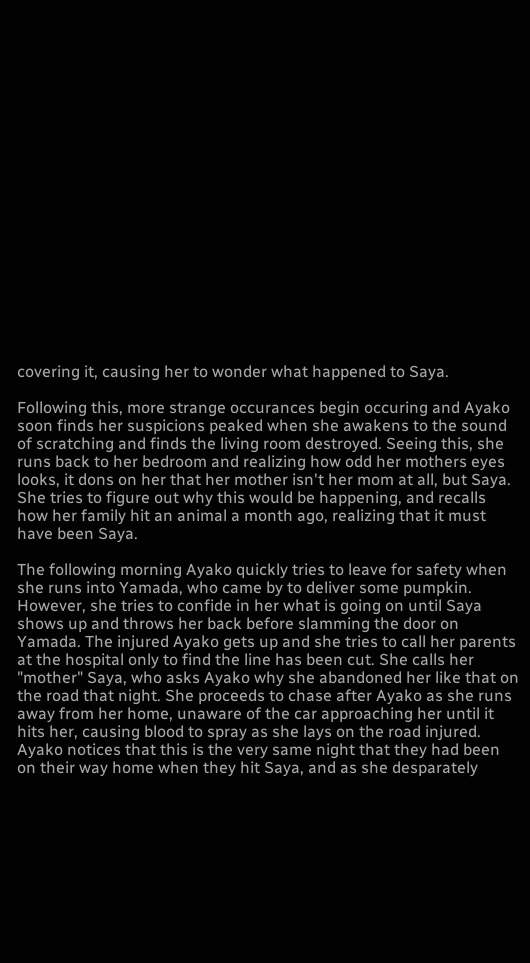covering it, causing her to wonder what happened to Saya.

Following this, more strange occurances begin occuring and Ayako soon finds her suspicions peaked when she awakens to the sound of scratching and finds the living room destroyed. Seeing this, she runs back to her bedroom and realizing how odd her mothers eyes looks, it dons on her that her mother isn't her mom at all, but Saya. She tries to figure out why this would be happening, and recalls how her family hit an animal a month ago, realizing that it must have been Saya.

The following morning Ayako quickly tries to leave for safety when she runs into Yamada, who came by to deliver some pumpkin. However, she tries to confide in her what is going on until Saya shows up and throws her back before slamming the door on Yamada. The injured Ayako gets up and she tries to call her parents at the hospital only to find the line has been cut. She calls her "mother" Saya, who asks Ayako why she abandoned her like that on the road that night. She proceeds to chase after Ayako as she runs away from her home, unaware of the car approaching her until it hits her, causing blood to spray as she lays on the road injured. Ayako notices that this is the very same night that they had been on their way home when they hit Saya, and as she desparately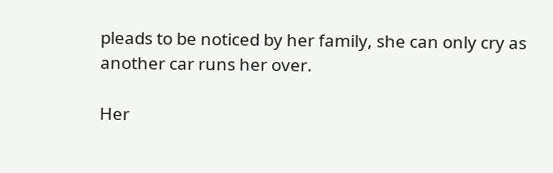pleads to be noticed by her family, she can only cry as another car runs her over.

Her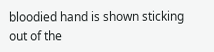bloodied hand is shown sticking out of the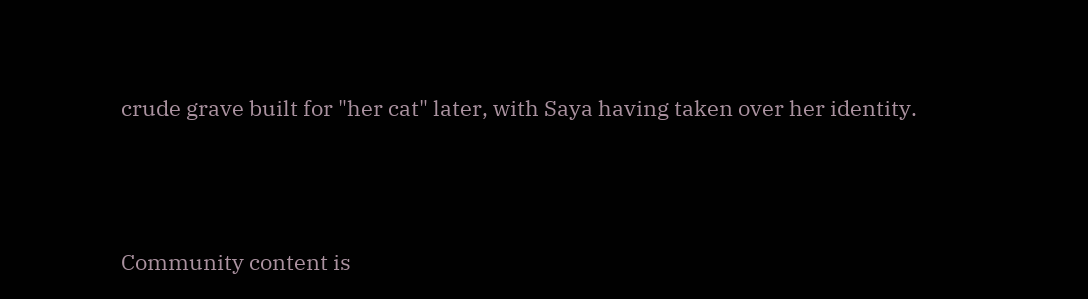crude grave built for "her cat" later, with Saya having taken over her identity.




Community content is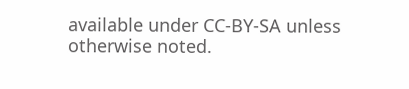available under CC-BY-SA unless otherwise noted.